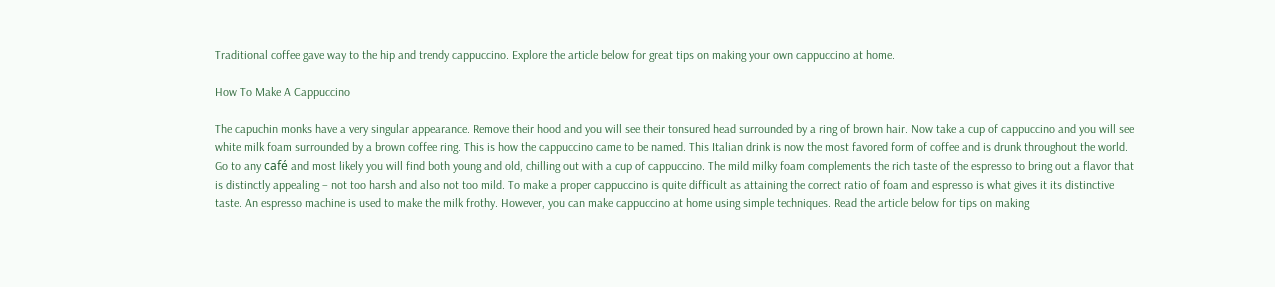Traditional coffee gave way to the hip and trendy cappuccino. Explore the article below for great tips on making your own cappuccino at home.

How To Make A Cappuccino

The capuchin monks have a very singular appearance. Remove their hood and you will see their tonsured head surrounded by a ring of brown hair. Now take a cup of cappuccino and you will see white milk foam surrounded by a brown coffee ring. This is how the cappuccino came to be named. This Italian drink is now the most favored form of coffee and is drunk throughout the world. Go to any café and most likely you will find both young and old, chilling out with a cup of cappuccino. The mild milky foam complements the rich taste of the espresso to bring out a flavor that is distinctly appealing – not too harsh and also not too mild. To make a proper cappuccino is quite difficult as attaining the correct ratio of foam and espresso is what gives it its distinctive taste. An espresso machine is used to make the milk frothy. However, you can make cappuccino at home using simple techniques. Read the article below for tips on making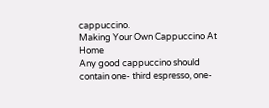cappuccino.
Making Your Own Cappuccino At Home
Any good cappuccino should contain one- third espresso, one-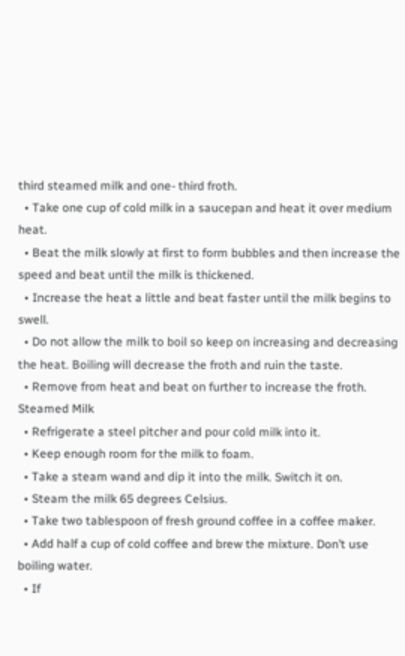third steamed milk and one- third froth.
  • Take one cup of cold milk in a saucepan and heat it over medium heat.
  • Beat the milk slowly at first to form bubbles and then increase the speed and beat until the milk is thickened.
  • Increase the heat a little and beat faster until the milk begins to swell.
  • Do not allow the milk to boil so keep on increasing and decreasing the heat. Boiling will decrease the froth and ruin the taste.
  • Remove from heat and beat on further to increase the froth.
Steamed Milk
  • Refrigerate a steel pitcher and pour cold milk into it.
  • Keep enough room for the milk to foam.
  • Take a steam wand and dip it into the milk. Switch it on.
  • Steam the milk 65 degrees Celsius.
  • Take two tablespoon of fresh ground coffee in a coffee maker.
  • Add half a cup of cold coffee and brew the mixture. Don’t use boiling water.
  • If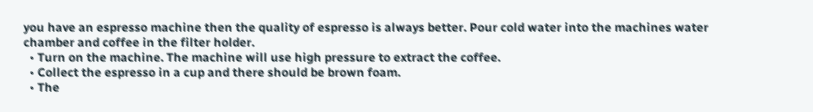you have an espresso machine then the quality of espresso is always better. Pour cold water into the machines water chamber and coffee in the filter holder.
  • Turn on the machine. The machine will use high pressure to extract the coffee.
  • Collect the espresso in a cup and there should be brown foam.
  • The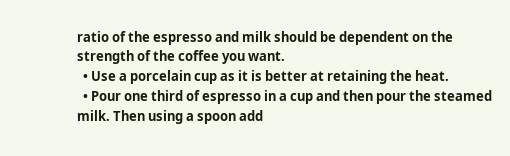ratio of the espresso and milk should be dependent on the strength of the coffee you want.
  • Use a porcelain cup as it is better at retaining the heat.
  • Pour one third of espresso in a cup and then pour the steamed milk. Then using a spoon add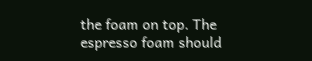the foam on top. The espresso foam should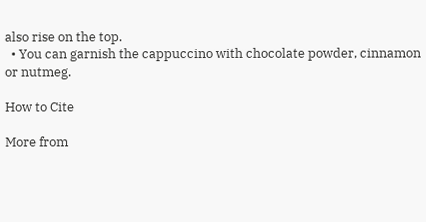also rise on the top.
  • You can garnish the cappuccino with chocolate powder, cinnamon or nutmeg.

How to Cite

More from